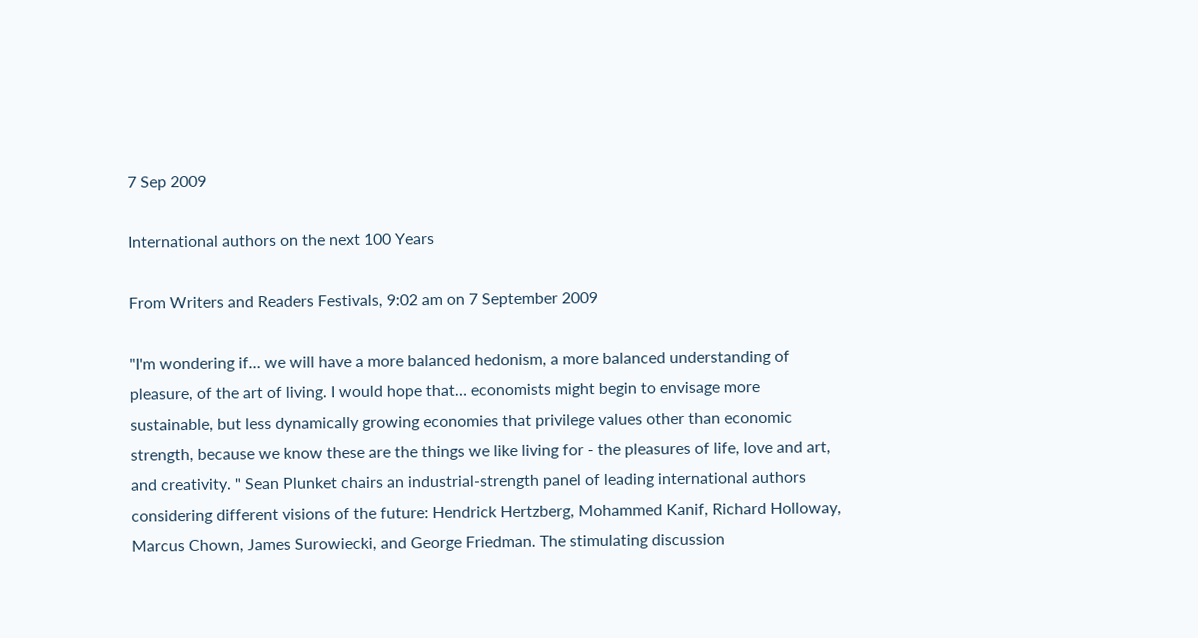7 Sep 2009

International authors on the next 100 Years

From Writers and Readers Festivals, 9:02 am on 7 September 2009

"I'm wondering if… we will have a more balanced hedonism, a more balanced understanding of pleasure, of the art of living. I would hope that… economists might begin to envisage more sustainable, but less dynamically growing economies that privilege values other than economic strength, because we know these are the things we like living for - the pleasures of life, love and art, and creativity. " Sean Plunket chairs an industrial-strength panel of leading international authors considering different visions of the future: Hendrick Hertzberg, Mohammed Kanif, Richard Holloway, Marcus Chown, James Surowiecki, and George Friedman. The stimulating discussion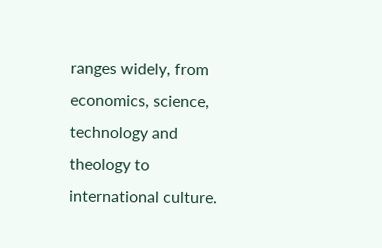ranges widely, from economics, science, technology and theology to international culture.